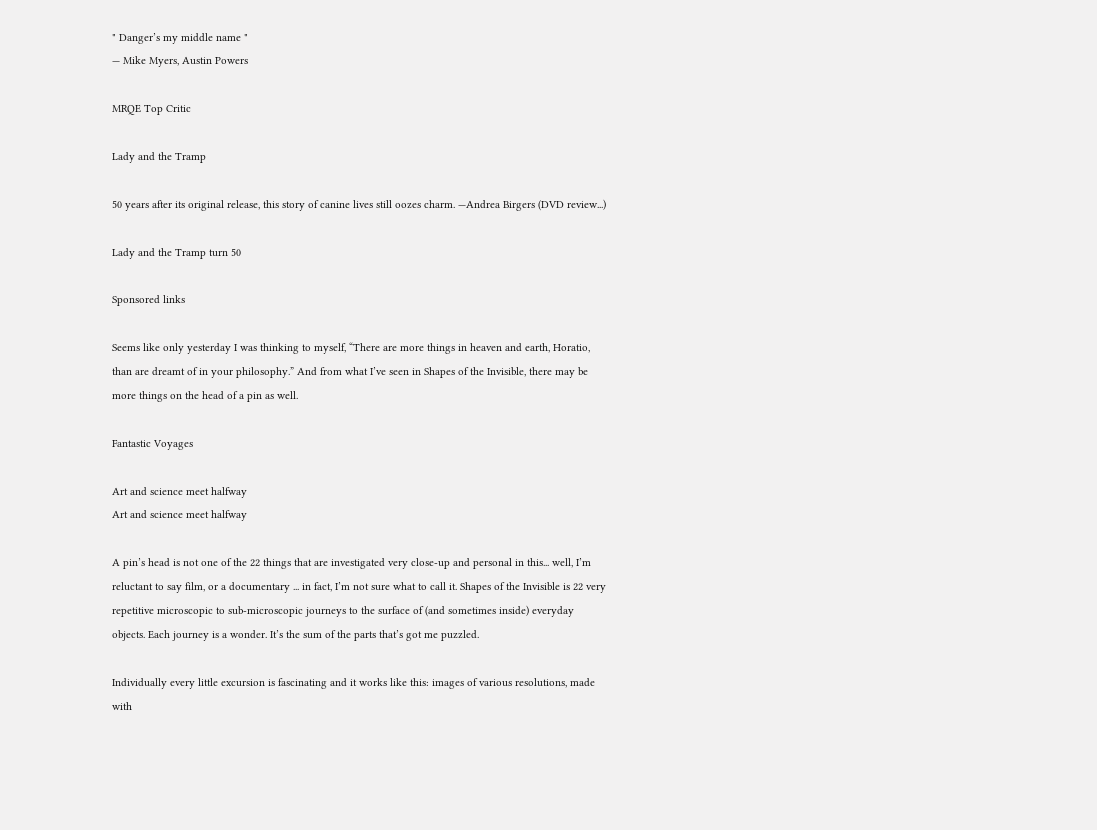" Danger’s my middle name "
— Mike Myers, Austin Powers

MRQE Top Critic

Lady and the Tramp

50 years after its original release, this story of canine lives still oozes charm. —Andrea Birgers (DVD review...)

Lady and the Tramp turn 50

Sponsored links

Seems like only yesterday I was thinking to myself, “There are more things in heaven and earth, Horatio, than are dreamt of in your philosophy.” And from what I’ve seen in Shapes of the Invisible, there may be more things on the head of a pin as well.

Fantastic Voyages

Art and science meet halfway
Art and science meet halfway

A pin’s head is not one of the 22 things that are investigated very close-up and personal in this... well, I’m reluctant to say film, or a documentary ... in fact, I’m not sure what to call it. Shapes of the Invisible is 22 very repetitive microscopic to sub-microscopic journeys to the surface of (and sometimes inside) everyday objects. Each journey is a wonder. It’s the sum of the parts that’s got me puzzled.

Individually every little excursion is fascinating and it works like this: images of various resolutions, made with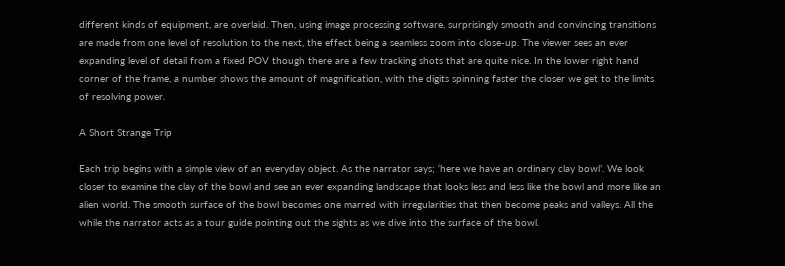different kinds of equipment, are overlaid. Then, using image processing software, surprisingly smooth and convincing transitions are made from one level of resolution to the next, the effect being a seamless zoom into close-up. The viewer sees an ever expanding level of detail from a fixed POV though there are a few tracking shots that are quite nice. In the lower right hand corner of the frame, a number shows the amount of magnification, with the digits spinning faster the closer we get to the limits of resolving power.

A Short Strange Trip

Each trip begins with a simple view of an everyday object. As the narrator says; ‘here we have an ordinary clay bowl’. We look closer to examine the clay of the bowl and see an ever expanding landscape that looks less and less like the bowl and more like an alien world. The smooth surface of the bowl becomes one marred with irregularities that then become peaks and valleys. All the while the narrator acts as a tour guide pointing out the sights as we dive into the surface of the bowl.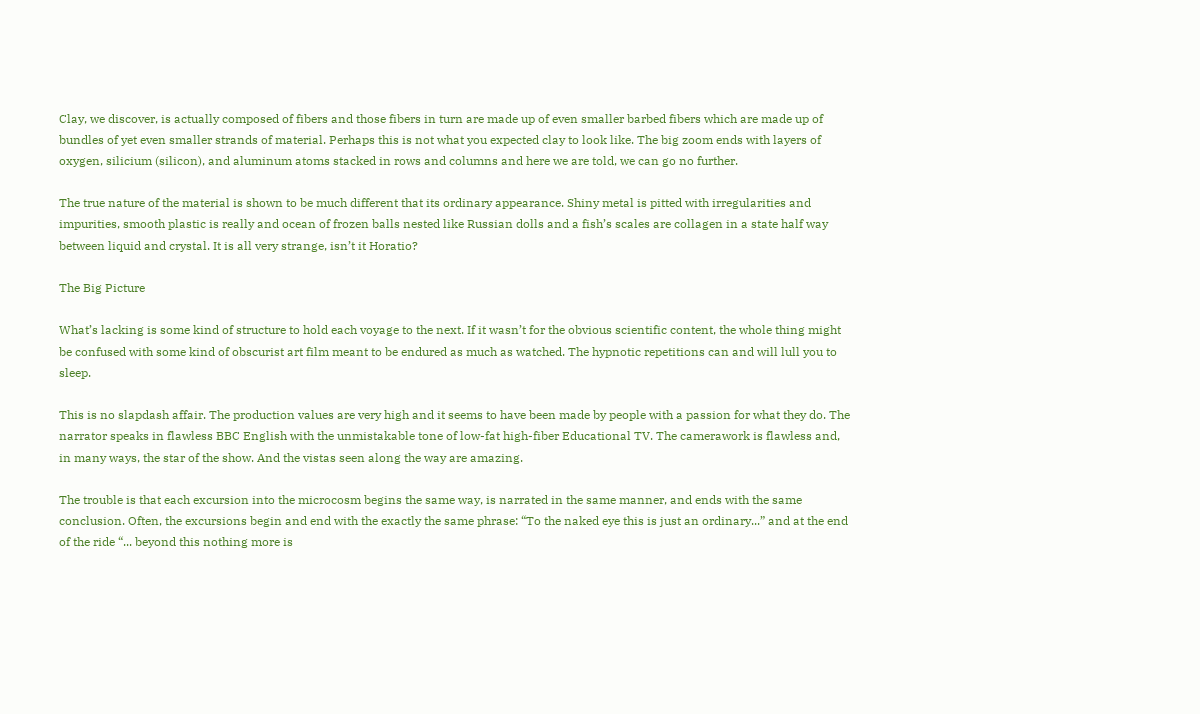Clay, we discover, is actually composed of fibers and those fibers in turn are made up of even smaller barbed fibers which are made up of bundles of yet even smaller strands of material. Perhaps this is not what you expected clay to look like. The big zoom ends with layers of oxygen, silicium (silicon), and aluminum atoms stacked in rows and columns and here we are told, we can go no further.

The true nature of the material is shown to be much different that its ordinary appearance. Shiny metal is pitted with irregularities and impurities, smooth plastic is really and ocean of frozen balls nested like Russian dolls and a fish’s scales are collagen in a state half way between liquid and crystal. It is all very strange, isn’t it Horatio?

The Big Picture

What’s lacking is some kind of structure to hold each voyage to the next. If it wasn’t for the obvious scientific content, the whole thing might be confused with some kind of obscurist art film meant to be endured as much as watched. The hypnotic repetitions can and will lull you to sleep.

This is no slapdash affair. The production values are very high and it seems to have been made by people with a passion for what they do. The narrator speaks in flawless BBC English with the unmistakable tone of low-fat high-fiber Educational TV. The camerawork is flawless and, in many ways, the star of the show. And the vistas seen along the way are amazing.

The trouble is that each excursion into the microcosm begins the same way, is narrated in the same manner, and ends with the same conclusion. Often, the excursions begin and end with the exactly the same phrase: “To the naked eye this is just an ordinary...” and at the end of the ride “... beyond this nothing more is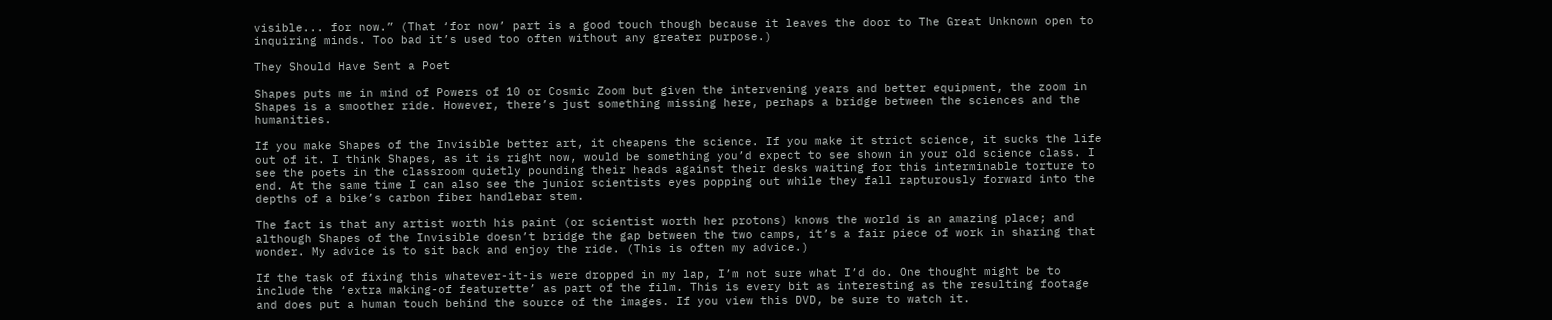visible... for now.” (That ‘for now’ part is a good touch though because it leaves the door to The Great Unknown open to inquiring minds. Too bad it’s used too often without any greater purpose.)

They Should Have Sent a Poet

Shapes puts me in mind of Powers of 10 or Cosmic Zoom but given the intervening years and better equipment, the zoom in Shapes is a smoother ride. However, there’s just something missing here, perhaps a bridge between the sciences and the humanities.

If you make Shapes of the Invisible better art, it cheapens the science. If you make it strict science, it sucks the life out of it. I think Shapes, as it is right now, would be something you’d expect to see shown in your old science class. I see the poets in the classroom quietly pounding their heads against their desks waiting for this interminable torture to end. At the same time I can also see the junior scientists eyes popping out while they fall rapturously forward into the depths of a bike’s carbon fiber handlebar stem.

The fact is that any artist worth his paint (or scientist worth her protons) knows the world is an amazing place; and although Shapes of the Invisible doesn’t bridge the gap between the two camps, it’s a fair piece of work in sharing that wonder. My advice is to sit back and enjoy the ride. (This is often my advice.)

If the task of fixing this whatever-it-is were dropped in my lap, I’m not sure what I’d do. One thought might be to include the ‘extra making-of featurette’ as part of the film. This is every bit as interesting as the resulting footage and does put a human touch behind the source of the images. If you view this DVD, be sure to watch it.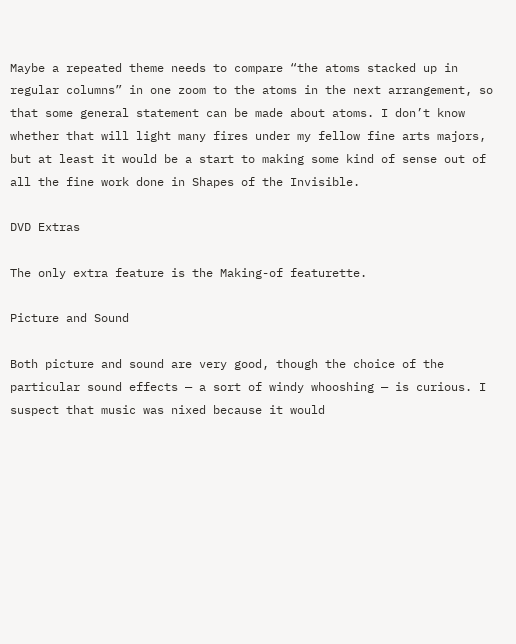Maybe a repeated theme needs to compare “the atoms stacked up in regular columns” in one zoom to the atoms in the next arrangement, so that some general statement can be made about atoms. I don’t know whether that will light many fires under my fellow fine arts majors, but at least it would be a start to making some kind of sense out of all the fine work done in Shapes of the Invisible.

DVD Extras

The only extra feature is the Making-of featurette.

Picture and Sound

Both picture and sound are very good, though the choice of the particular sound effects — a sort of windy whooshing — is curious. I suspect that music was nixed because it would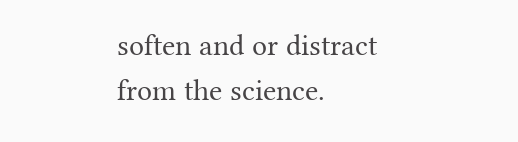soften and or distract from the science.